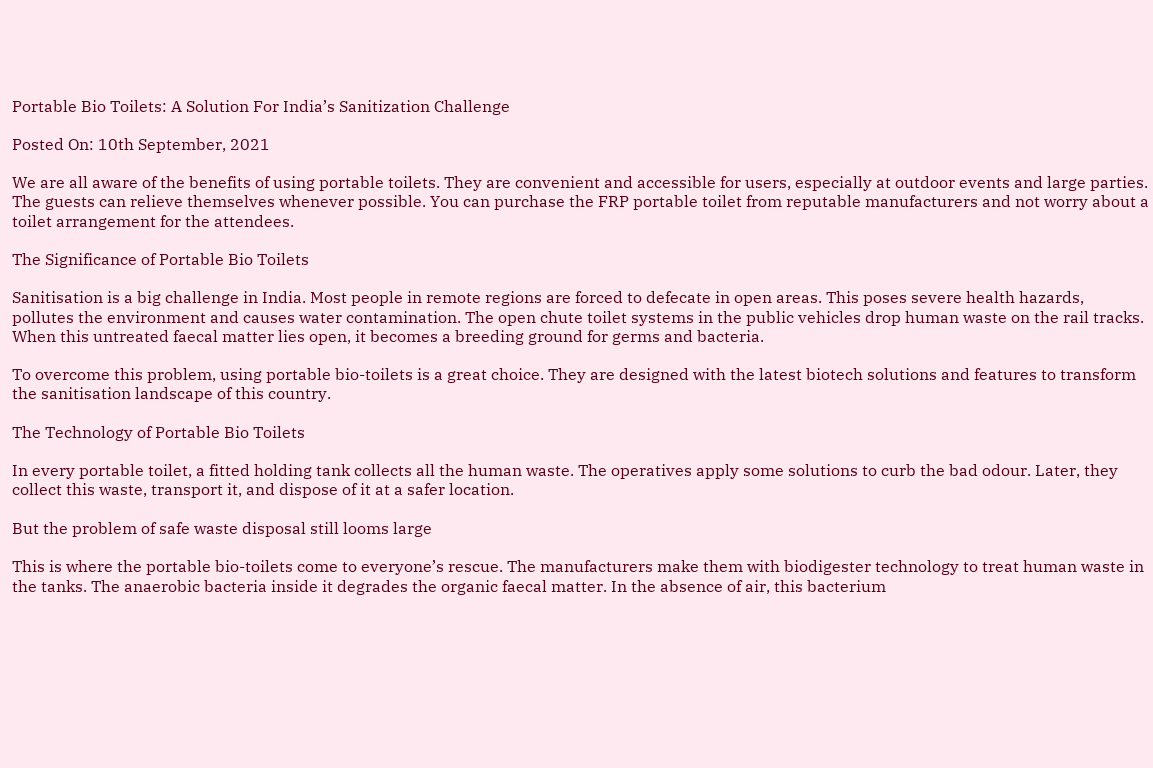Portable Bio Toilets: A Solution For India’s Sanitization Challenge

Posted On: 10th September, 2021

We are all aware of the benefits of using portable toilets. They are convenient and accessible for users, especially at outdoor events and large parties. The guests can relieve themselves whenever possible. You can purchase the FRP portable toilet from reputable manufacturers and not worry about a toilet arrangement for the attendees.

The Significance of Portable Bio Toilets

Sanitisation is a big challenge in India. Most people in remote regions are forced to defecate in open areas. This poses severe health hazards, pollutes the environment and causes water contamination. The open chute toilet systems in the public vehicles drop human waste on the rail tracks. When this untreated faecal matter lies open, it becomes a breeding ground for germs and bacteria.

To overcome this problem, using portable bio-toilets is a great choice. They are designed with the latest biotech solutions and features to transform the sanitisation landscape of this country.

The Technology of Portable Bio Toilets

In every portable toilet, a fitted holding tank collects all the human waste. The operatives apply some solutions to curb the bad odour. Later, they collect this waste, transport it, and dispose of it at a safer location.

But the problem of safe waste disposal still looms large

This is where the portable bio-toilets come to everyone’s rescue. The manufacturers make them with biodigester technology to treat human waste in the tanks. The anaerobic bacteria inside it degrades the organic faecal matter. In the absence of air, this bacterium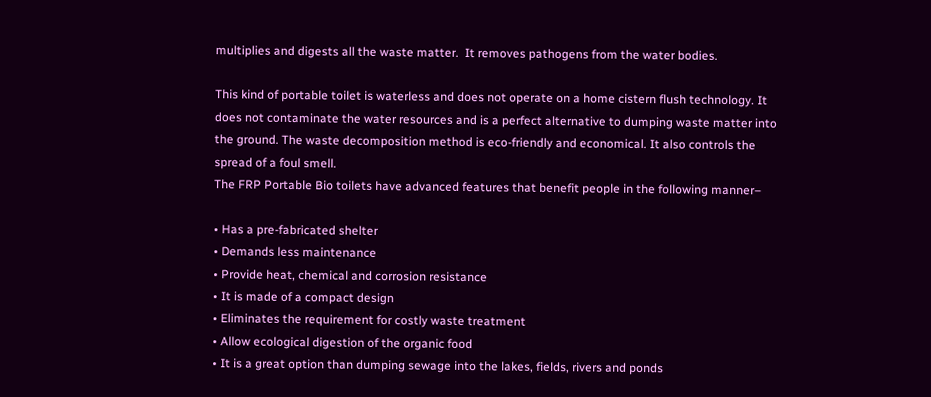multiplies and digests all the waste matter.  It removes pathogens from the water bodies.

This kind of portable toilet is waterless and does not operate on a home cistern flush technology. It does not contaminate the water resources and is a perfect alternative to dumping waste matter into the ground. The waste decomposition method is eco-friendly and economical. It also controls the spread of a foul smell.
The FRP Portable Bio toilets have advanced features that benefit people in the following manner–

• Has a pre-fabricated shelter
• Demands less maintenance
• Provide heat, chemical and corrosion resistance
• It is made of a compact design
• Eliminates the requirement for costly waste treatment
• Allow ecological digestion of the organic food
• It is a great option than dumping sewage into the lakes, fields, rivers and ponds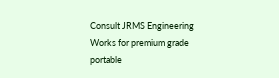Consult JRMS Engineering Works for premium grade portable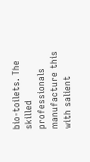bio-toilets. The skilled professionals manufacture this with salient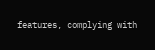features, complying with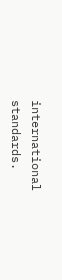international standards.